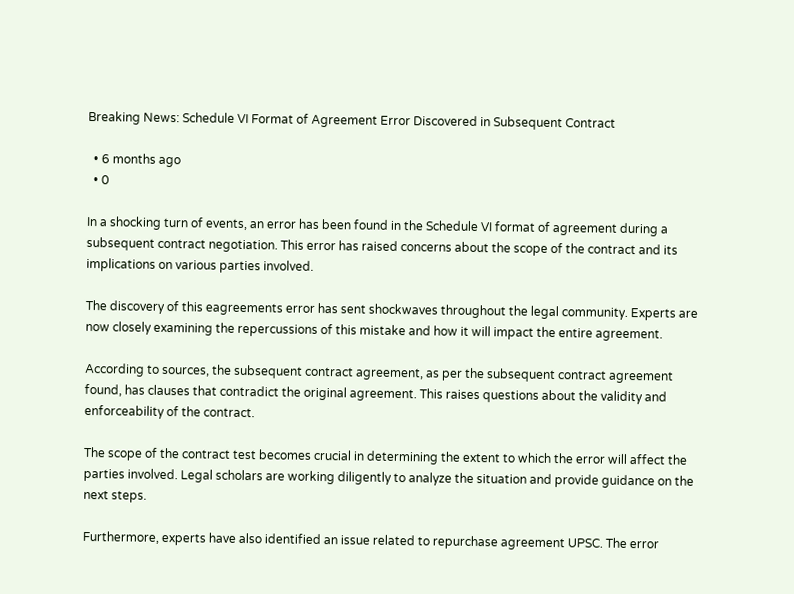Breaking News: Schedule VI Format of Agreement Error Discovered in Subsequent Contract

  • 6 months ago
  • 0

In a shocking turn of events, an error has been found in the Schedule VI format of agreement during a subsequent contract negotiation. This error has raised concerns about the scope of the contract and its implications on various parties involved.

The discovery of this eagreements error has sent shockwaves throughout the legal community. Experts are now closely examining the repercussions of this mistake and how it will impact the entire agreement.

According to sources, the subsequent contract agreement, as per the subsequent contract agreement found, has clauses that contradict the original agreement. This raises questions about the validity and enforceability of the contract.

The scope of the contract test becomes crucial in determining the extent to which the error will affect the parties involved. Legal scholars are working diligently to analyze the situation and provide guidance on the next steps.

Furthermore, experts have also identified an issue related to repurchase agreement UPSC. The error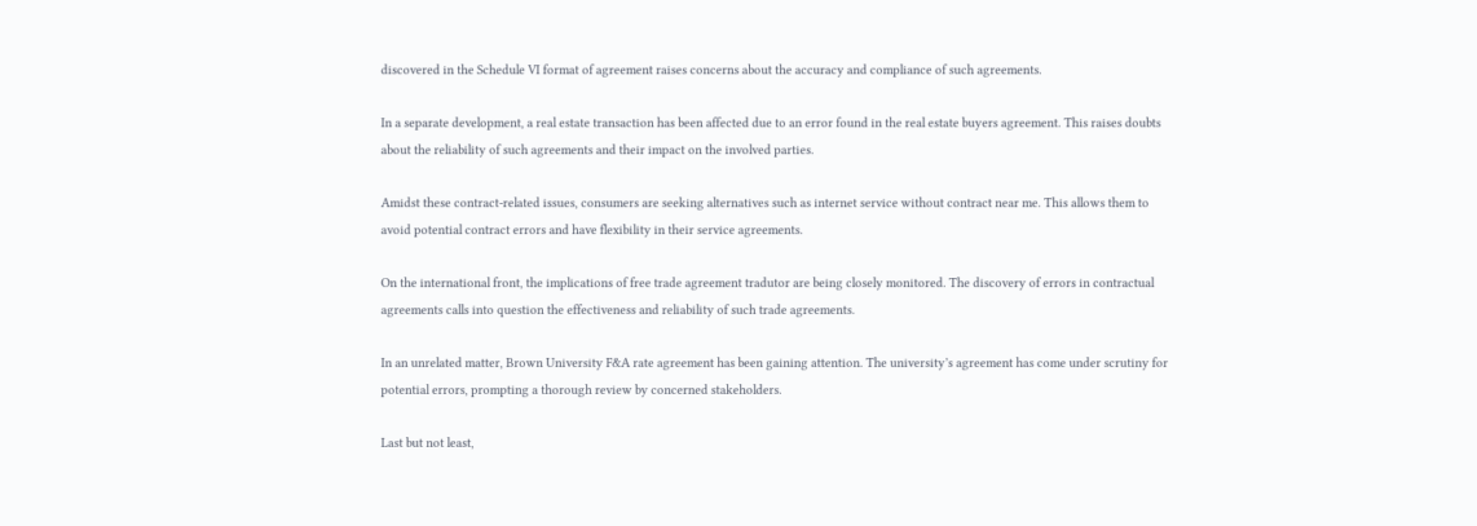discovered in the Schedule VI format of agreement raises concerns about the accuracy and compliance of such agreements.

In a separate development, a real estate transaction has been affected due to an error found in the real estate buyers agreement. This raises doubts about the reliability of such agreements and their impact on the involved parties.

Amidst these contract-related issues, consumers are seeking alternatives such as internet service without contract near me. This allows them to avoid potential contract errors and have flexibility in their service agreements.

On the international front, the implications of free trade agreement tradutor are being closely monitored. The discovery of errors in contractual agreements calls into question the effectiveness and reliability of such trade agreements.

In an unrelated matter, Brown University F&A rate agreement has been gaining attention. The university’s agreement has come under scrutiny for potential errors, prompting a thorough review by concerned stakeholders.

Last but not least,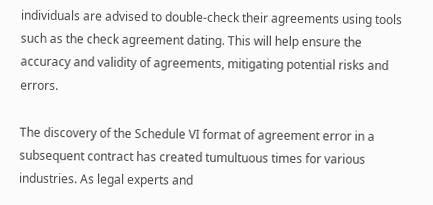individuals are advised to double-check their agreements using tools such as the check agreement dating. This will help ensure the accuracy and validity of agreements, mitigating potential risks and errors.

The discovery of the Schedule VI format of agreement error in a subsequent contract has created tumultuous times for various industries. As legal experts and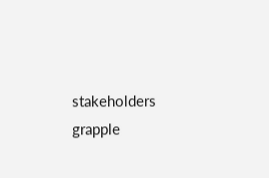stakeholders grapple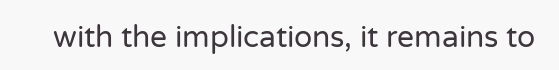with the implications, it remains to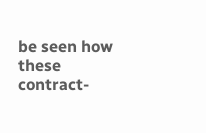be seen how these contract-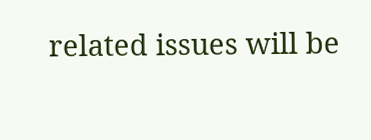related issues will be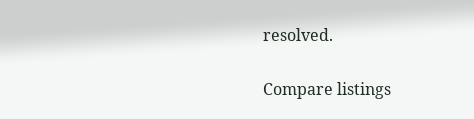resolved.

Compare listings